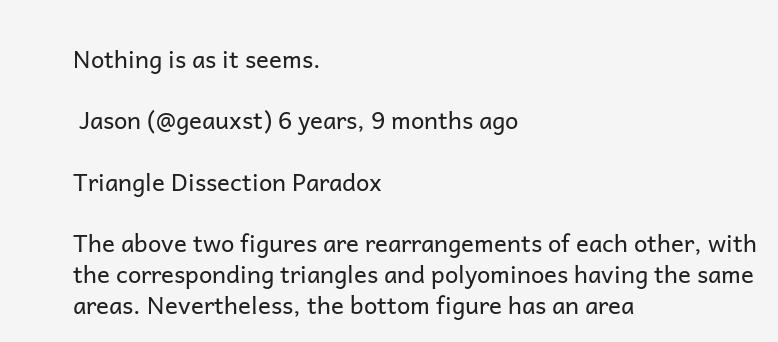Nothing is as it seems.

 Jason (@geauxst) 6 years, 9 months ago

Triangle Dissection Paradox

The above two figures are rearrangements of each other, with the corresponding triangles and polyominoes having the same areas. Nevertheless, the bottom figure has an area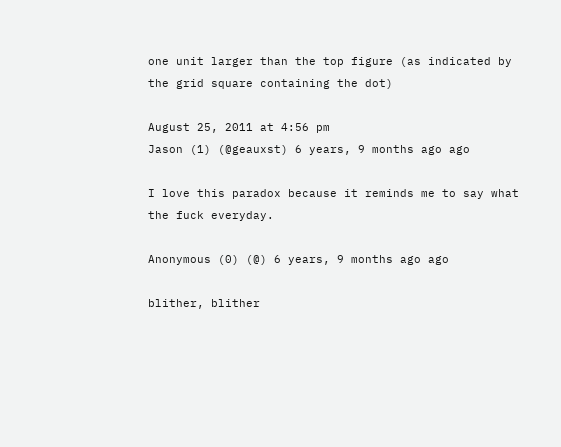one unit larger than the top figure (as indicated by the grid square containing the dot)

August 25, 2011 at 4:56 pm
Jason (1) (@geauxst) 6 years, 9 months ago ago

I love this paradox because it reminds me to say what the fuck everyday.

Anonymous (0) (@) 6 years, 9 months ago ago

blither, blither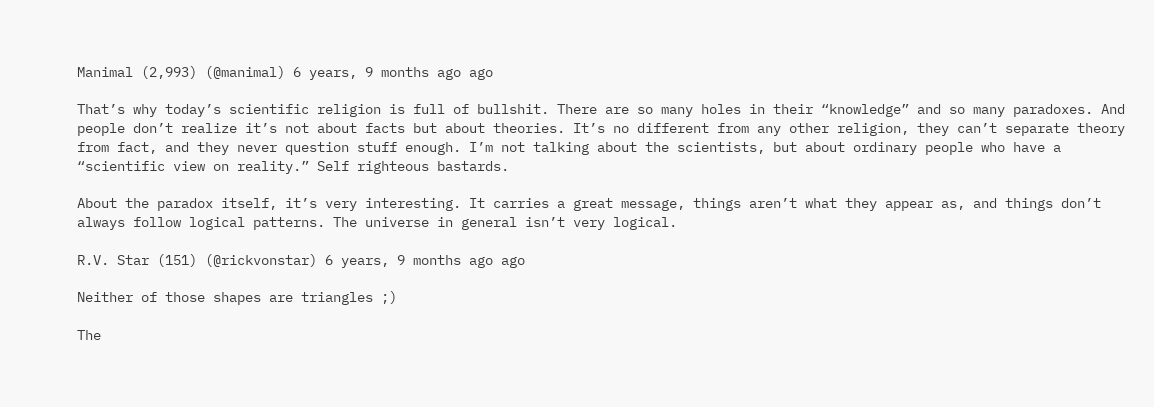Manimal (2,993) (@manimal) 6 years, 9 months ago ago

That’s why today’s scientific religion is full of bullshit. There are so many holes in their “knowledge” and so many paradoxes. And people don’t realize it’s not about facts but about theories. It’s no different from any other religion, they can’t separate theory from fact, and they never question stuff enough. I’m not talking about the scientists, but about ordinary people who have a “scientific view on reality.” Self righteous bastards.

About the paradox itself, it’s very interesting. It carries a great message, things aren’t what they appear as, and things don’t always follow logical patterns. The universe in general isn’t very logical.

R.V. Star (151) (@rickvonstar) 6 years, 9 months ago ago

Neither of those shapes are triangles ;)

The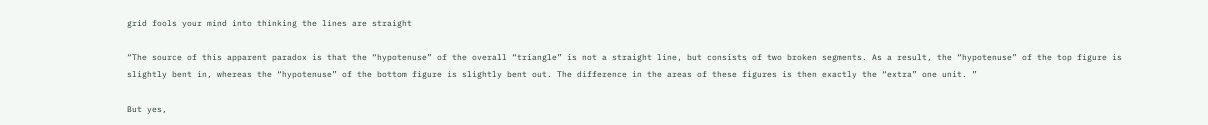grid fools your mind into thinking the lines are straight

“The source of this apparent paradox is that the “hypotenuse” of the overall “triangle” is not a straight line, but consists of two broken segments. As a result, the “hypotenuse” of the top figure is slightly bent in, whereas the “hypotenuse” of the bottom figure is slightly bent out. The difference in the areas of these figures is then exactly the “extra” one unit. ”

But yes,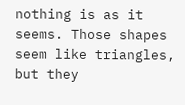nothing is as it seems. Those shapes seem like triangles, but they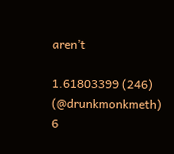aren’t

1.61803399 (246) (@drunkmonkmeth) 6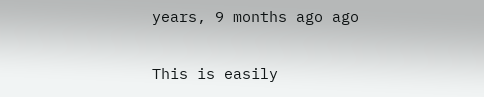years, 9 months ago ago

This is easily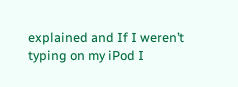explained and If I weren’t typing on my iPod I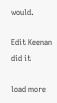would.

Edit Keenan did it

load more